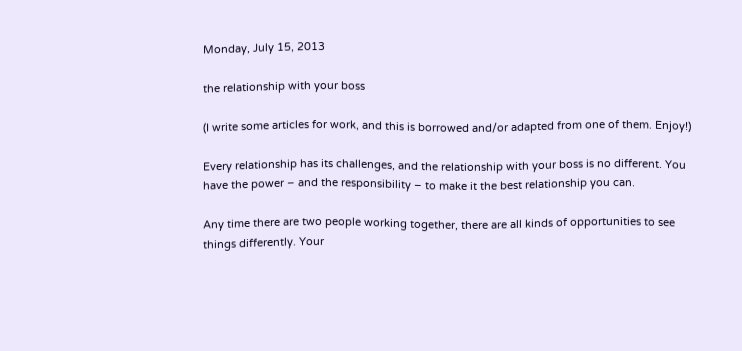Monday, July 15, 2013

the relationship with your boss

(I write some articles for work, and this is borrowed and/or adapted from one of them. Enjoy!)

Every relationship has its challenges, and the relationship with your boss is no different. You have the power – and the responsibility – to make it the best relationship you can.

Any time there are two people working together, there are all kinds of opportunities to see things differently. Your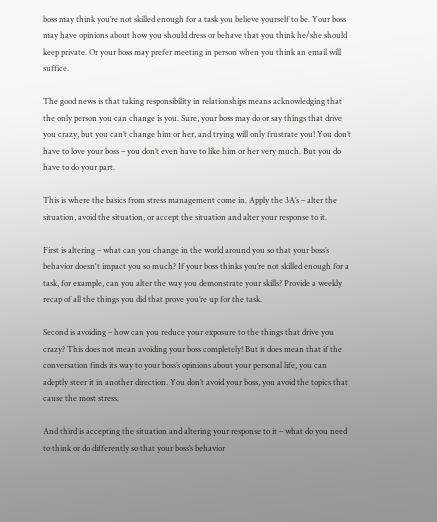boss may think you’re not skilled enough for a task you believe yourself to be. Your boss may have opinions about how you should dress or behave that you think he/she should keep private. Or your boss may prefer meeting in person when you think an email will suffice.

The good news is that taking responsibility in relationships means acknowledging that the only person you can change is you. Sure, your boss may do or say things that drive you crazy, but you can’t change him or her, and trying will only frustrate you! You don’t have to love your boss – you don’t even have to like him or her very much. But you do have to do your part.

This is where the basics from stress management come in. Apply the 3A’s – alter the situation, avoid the situation, or accept the situation and alter your response to it.

First is altering – what can you change in the world around you so that your boss’s behavior doesn't impact you so much? If your boss thinks you’re not skilled enough for a task, for example, can you alter the way you demonstrate your skills? Provide a weekly recap of all the things you did that prove you’re up for the task.

Second is avoiding – how can you reduce your exposure to the things that drive you crazy? This does not mean avoiding your boss completely! But it does mean that if the conversation finds its way to your boss’s opinions about your personal life, you can adeptly steer it in another direction. You don’t avoid your boss, you avoid the topics that cause the most stress.

And third is accepting the situation and altering your response to it – what do you need to think or do differently so that your boss’s behavior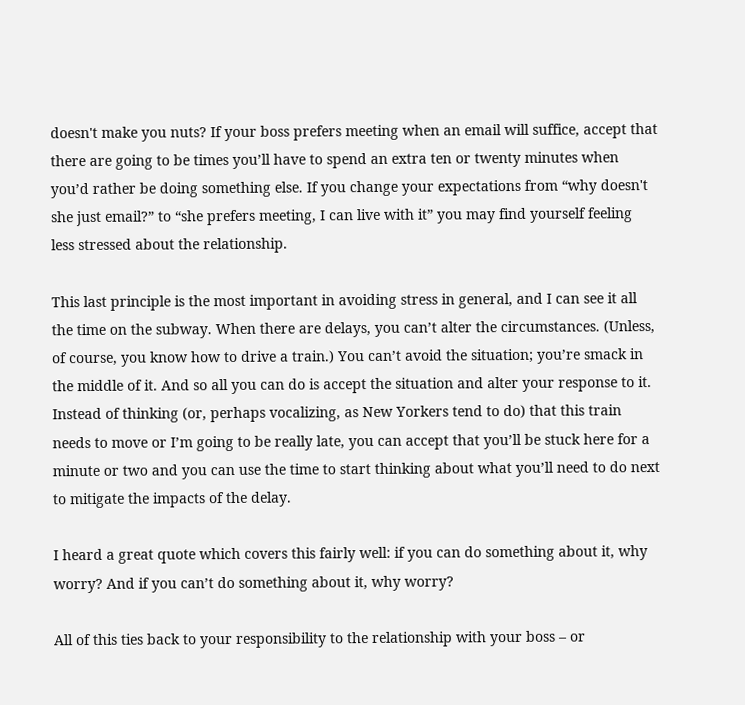doesn't make you nuts? If your boss prefers meeting when an email will suffice, accept that there are going to be times you’ll have to spend an extra ten or twenty minutes when you’d rather be doing something else. If you change your expectations from “why doesn't she just email?” to “she prefers meeting, I can live with it” you may find yourself feeling less stressed about the relationship.

This last principle is the most important in avoiding stress in general, and I can see it all the time on the subway. When there are delays, you can’t alter the circumstances. (Unless, of course, you know how to drive a train.) You can’t avoid the situation; you’re smack in the middle of it. And so all you can do is accept the situation and alter your response to it. Instead of thinking (or, perhaps vocalizing, as New Yorkers tend to do) that this train needs to move or I’m going to be really late, you can accept that you’ll be stuck here for a minute or two and you can use the time to start thinking about what you’ll need to do next to mitigate the impacts of the delay.

I heard a great quote which covers this fairly well: if you can do something about it, why worry? And if you can’t do something about it, why worry?

All of this ties back to your responsibility to the relationship with your boss – or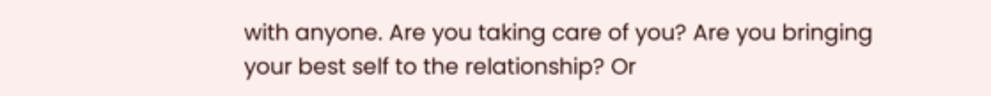with anyone. Are you taking care of you? Are you bringing your best self to the relationship? Or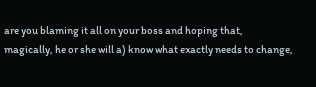are you blaming it all on your boss and hoping that, magically, he or she will a) know what exactly needs to change,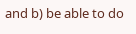and b) be able to do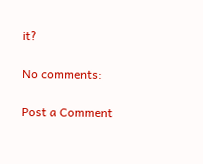it?

No comments:

Post a Comment